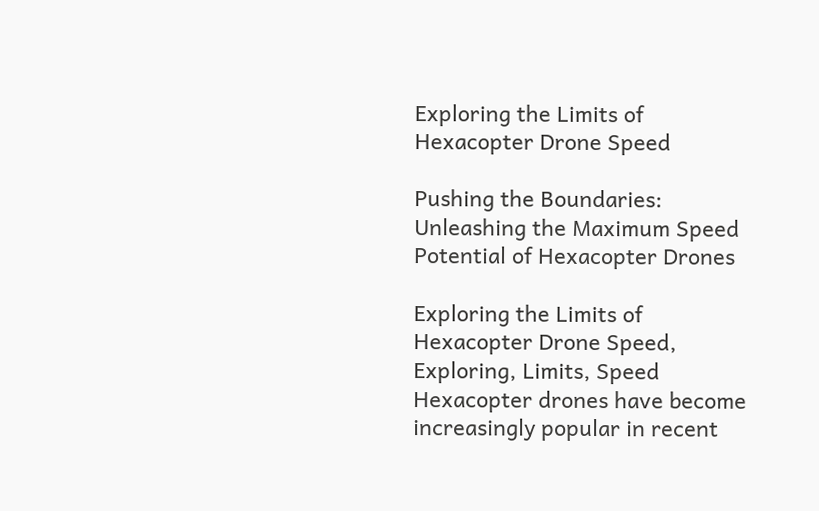Exploring the Limits of Hexacopter Drone Speed

Pushing the Boundaries: Unleashing the Maximum Speed Potential of Hexacopter Drones

Exploring the Limits of Hexacopter Drone Speed, Exploring, Limits, Speed
Hexacopter drones have become increasingly popular in recent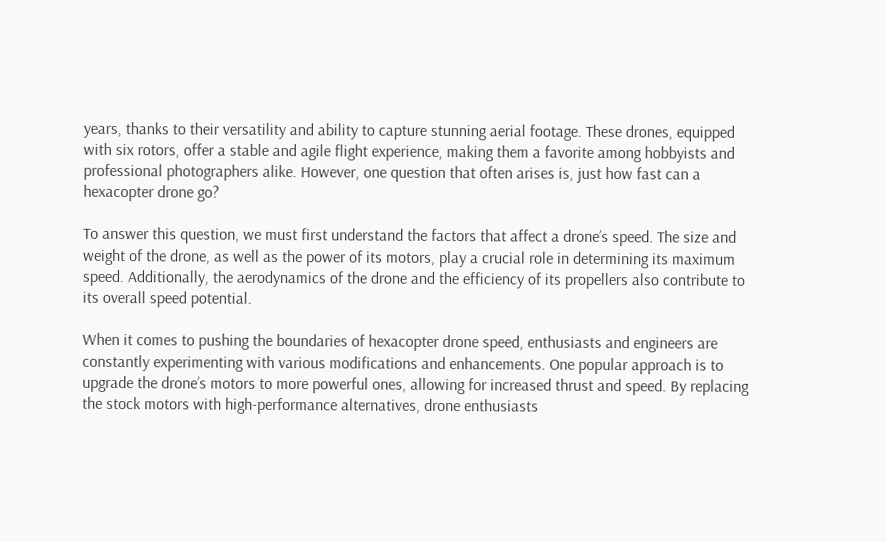years, thanks to their versatility and ability to capture stunning aerial footage. These drones, equipped with six rotors, offer a stable and agile flight experience, making them a favorite among hobbyists and professional photographers alike. However, one question that often arises is, just how fast can a hexacopter drone go?

To answer this question, we must first understand the factors that affect a drone’s speed. The size and weight of the drone, as well as the power of its motors, play a crucial role in determining its maximum speed. Additionally, the aerodynamics of the drone and the efficiency of its propellers also contribute to its overall speed potential.

When it comes to pushing the boundaries of hexacopter drone speed, enthusiasts and engineers are constantly experimenting with various modifications and enhancements. One popular approach is to upgrade the drone’s motors to more powerful ones, allowing for increased thrust and speed. By replacing the stock motors with high-performance alternatives, drone enthusiasts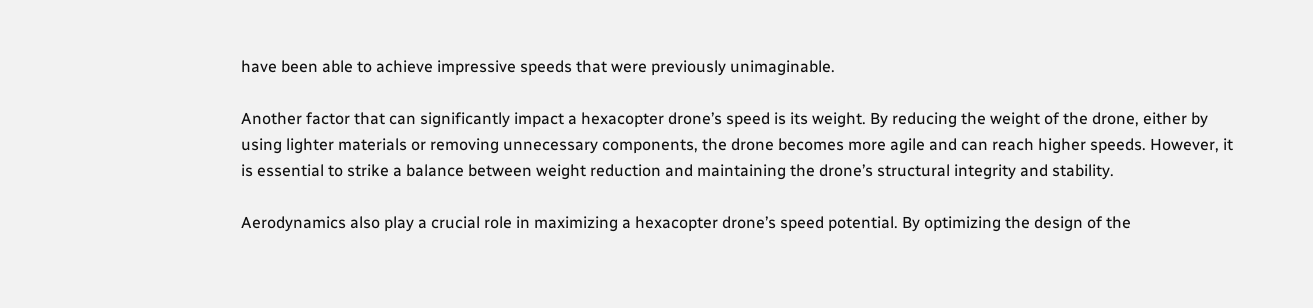have been able to achieve impressive speeds that were previously unimaginable.

Another factor that can significantly impact a hexacopter drone’s speed is its weight. By reducing the weight of the drone, either by using lighter materials or removing unnecessary components, the drone becomes more agile and can reach higher speeds. However, it is essential to strike a balance between weight reduction and maintaining the drone’s structural integrity and stability.

Aerodynamics also play a crucial role in maximizing a hexacopter drone’s speed potential. By optimizing the design of the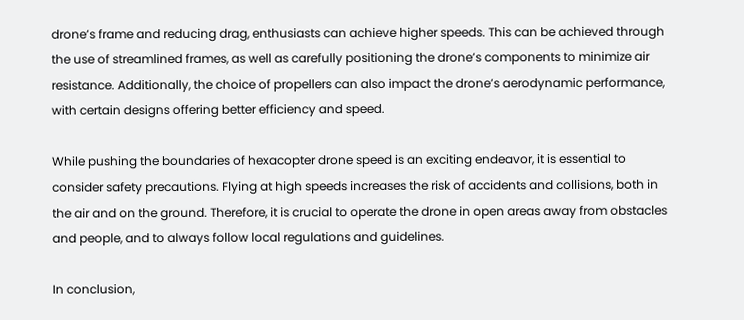drone’s frame and reducing drag, enthusiasts can achieve higher speeds. This can be achieved through the use of streamlined frames, as well as carefully positioning the drone’s components to minimize air resistance. Additionally, the choice of propellers can also impact the drone’s aerodynamic performance, with certain designs offering better efficiency and speed.

While pushing the boundaries of hexacopter drone speed is an exciting endeavor, it is essential to consider safety precautions. Flying at high speeds increases the risk of accidents and collisions, both in the air and on the ground. Therefore, it is crucial to operate the drone in open areas away from obstacles and people, and to always follow local regulations and guidelines.

In conclusion,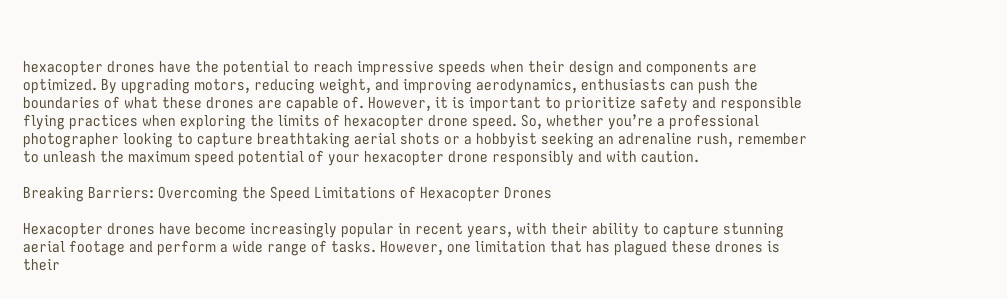hexacopter drones have the potential to reach impressive speeds when their design and components are optimized. By upgrading motors, reducing weight, and improving aerodynamics, enthusiasts can push the boundaries of what these drones are capable of. However, it is important to prioritize safety and responsible flying practices when exploring the limits of hexacopter drone speed. So, whether you’re a professional photographer looking to capture breathtaking aerial shots or a hobbyist seeking an adrenaline rush, remember to unleash the maximum speed potential of your hexacopter drone responsibly and with caution.

Breaking Barriers: Overcoming the Speed Limitations of Hexacopter Drones

Hexacopter drones have become increasingly popular in recent years, with their ability to capture stunning aerial footage and perform a wide range of tasks. However, one limitation that has plagued these drones is their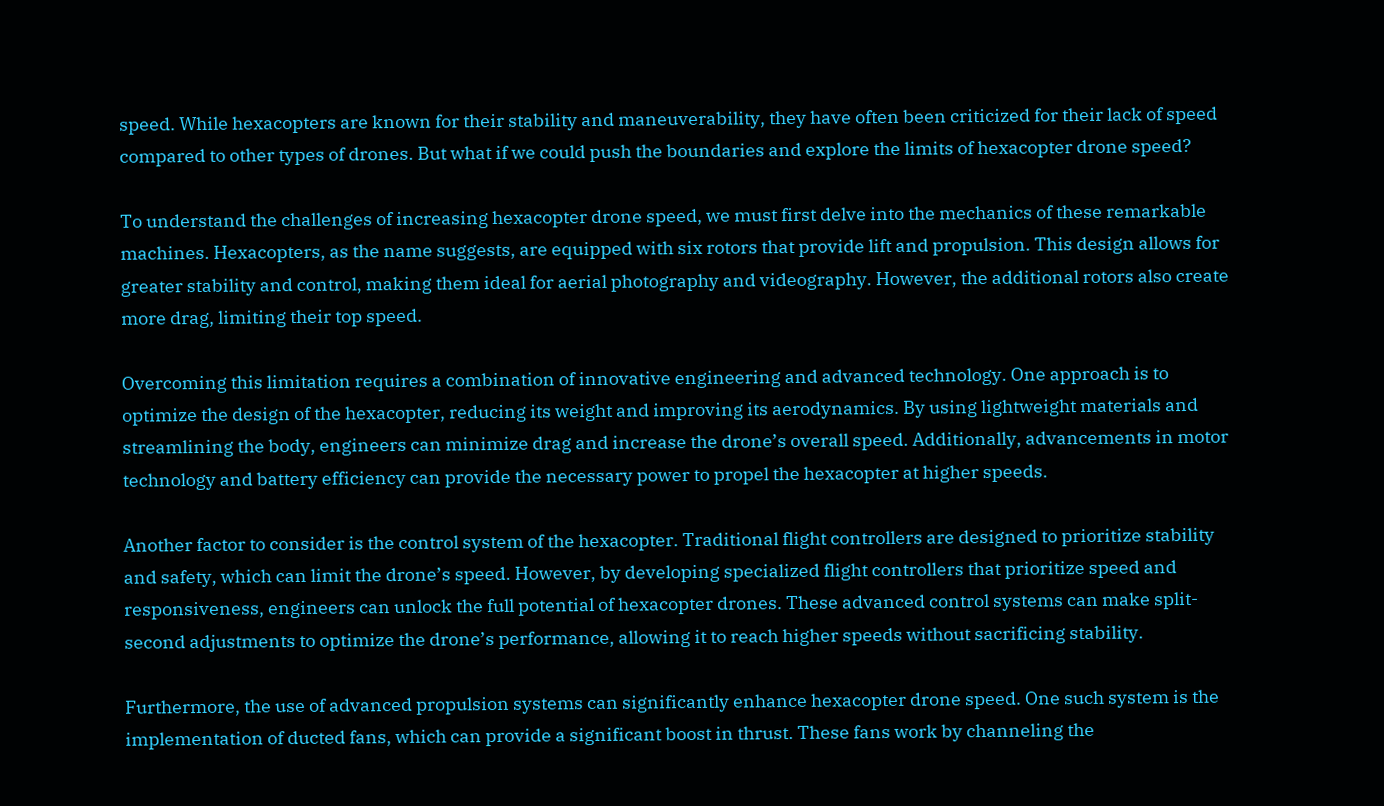speed. While hexacopters are known for their stability and maneuverability, they have often been criticized for their lack of speed compared to other types of drones. But what if we could push the boundaries and explore the limits of hexacopter drone speed?

To understand the challenges of increasing hexacopter drone speed, we must first delve into the mechanics of these remarkable machines. Hexacopters, as the name suggests, are equipped with six rotors that provide lift and propulsion. This design allows for greater stability and control, making them ideal for aerial photography and videography. However, the additional rotors also create more drag, limiting their top speed.

Overcoming this limitation requires a combination of innovative engineering and advanced technology. One approach is to optimize the design of the hexacopter, reducing its weight and improving its aerodynamics. By using lightweight materials and streamlining the body, engineers can minimize drag and increase the drone’s overall speed. Additionally, advancements in motor technology and battery efficiency can provide the necessary power to propel the hexacopter at higher speeds.

Another factor to consider is the control system of the hexacopter. Traditional flight controllers are designed to prioritize stability and safety, which can limit the drone’s speed. However, by developing specialized flight controllers that prioritize speed and responsiveness, engineers can unlock the full potential of hexacopter drones. These advanced control systems can make split-second adjustments to optimize the drone’s performance, allowing it to reach higher speeds without sacrificing stability.

Furthermore, the use of advanced propulsion systems can significantly enhance hexacopter drone speed. One such system is the implementation of ducted fans, which can provide a significant boost in thrust. These fans work by channeling the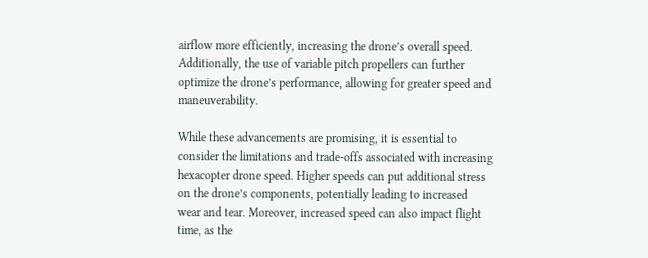airflow more efficiently, increasing the drone’s overall speed. Additionally, the use of variable pitch propellers can further optimize the drone’s performance, allowing for greater speed and maneuverability.

While these advancements are promising, it is essential to consider the limitations and trade-offs associated with increasing hexacopter drone speed. Higher speeds can put additional stress on the drone’s components, potentially leading to increased wear and tear. Moreover, increased speed can also impact flight time, as the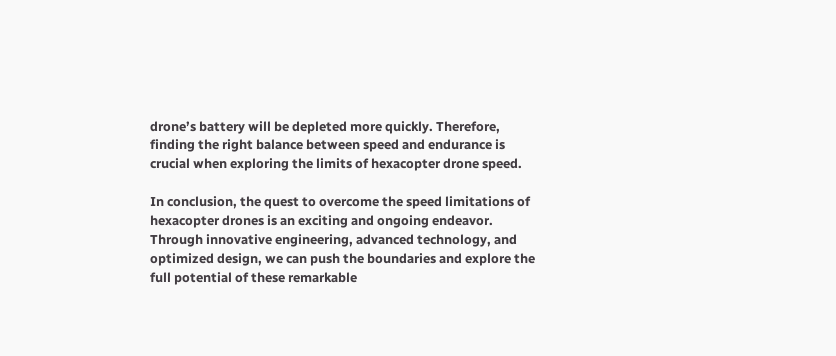drone’s battery will be depleted more quickly. Therefore, finding the right balance between speed and endurance is crucial when exploring the limits of hexacopter drone speed.

In conclusion, the quest to overcome the speed limitations of hexacopter drones is an exciting and ongoing endeavor. Through innovative engineering, advanced technology, and optimized design, we can push the boundaries and explore the full potential of these remarkable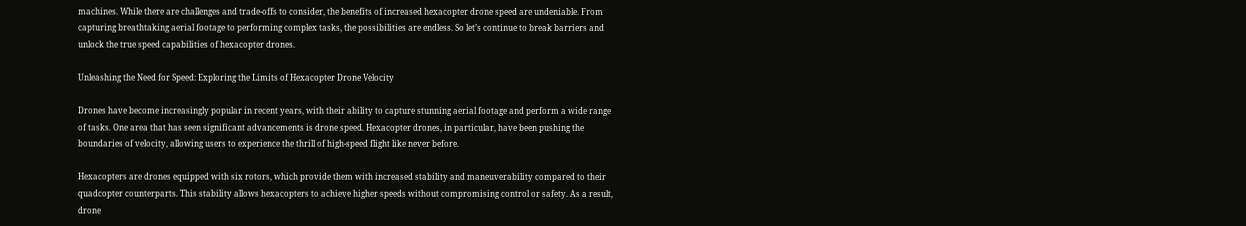machines. While there are challenges and trade-offs to consider, the benefits of increased hexacopter drone speed are undeniable. From capturing breathtaking aerial footage to performing complex tasks, the possibilities are endless. So let’s continue to break barriers and unlock the true speed capabilities of hexacopter drones.

Unleashing the Need for Speed: Exploring the Limits of Hexacopter Drone Velocity

Drones have become increasingly popular in recent years, with their ability to capture stunning aerial footage and perform a wide range of tasks. One area that has seen significant advancements is drone speed. Hexacopter drones, in particular, have been pushing the boundaries of velocity, allowing users to experience the thrill of high-speed flight like never before.

Hexacopters are drones equipped with six rotors, which provide them with increased stability and maneuverability compared to their quadcopter counterparts. This stability allows hexacopters to achieve higher speeds without compromising control or safety. As a result, drone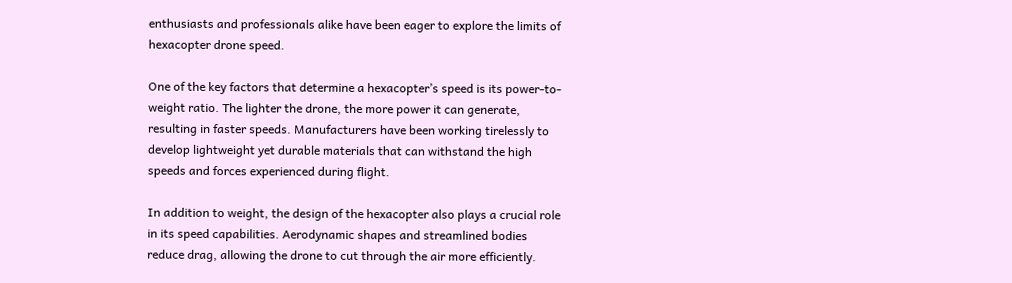enthusiasts and professionals alike have been eager to explore the limits of hexacopter drone speed.

One of the key factors that determine a hexacopter’s speed is its power-to-weight ratio. The lighter the drone, the more power it can generate, resulting in faster speeds. Manufacturers have been working tirelessly to develop lightweight yet durable materials that can withstand the high speeds and forces experienced during flight.

In addition to weight, the design of the hexacopter also plays a crucial role in its speed capabilities. Aerodynamic shapes and streamlined bodies reduce drag, allowing the drone to cut through the air more efficiently.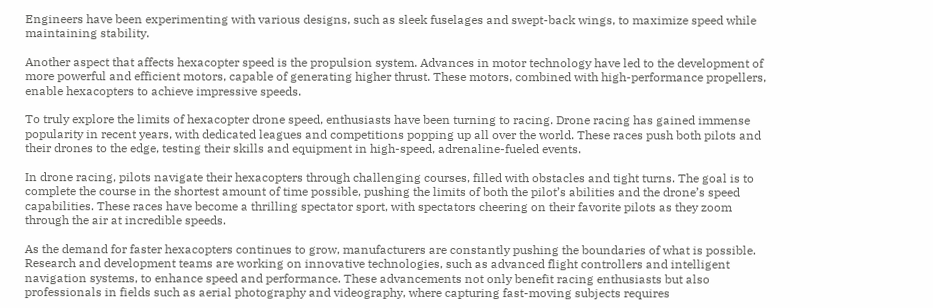Engineers have been experimenting with various designs, such as sleek fuselages and swept-back wings, to maximize speed while maintaining stability.

Another aspect that affects hexacopter speed is the propulsion system. Advances in motor technology have led to the development of more powerful and efficient motors, capable of generating higher thrust. These motors, combined with high-performance propellers, enable hexacopters to achieve impressive speeds.

To truly explore the limits of hexacopter drone speed, enthusiasts have been turning to racing. Drone racing has gained immense popularity in recent years, with dedicated leagues and competitions popping up all over the world. These races push both pilots and their drones to the edge, testing their skills and equipment in high-speed, adrenaline-fueled events.

In drone racing, pilots navigate their hexacopters through challenging courses, filled with obstacles and tight turns. The goal is to complete the course in the shortest amount of time possible, pushing the limits of both the pilot’s abilities and the drone’s speed capabilities. These races have become a thrilling spectator sport, with spectators cheering on their favorite pilots as they zoom through the air at incredible speeds.

As the demand for faster hexacopters continues to grow, manufacturers are constantly pushing the boundaries of what is possible. Research and development teams are working on innovative technologies, such as advanced flight controllers and intelligent navigation systems, to enhance speed and performance. These advancements not only benefit racing enthusiasts but also professionals in fields such as aerial photography and videography, where capturing fast-moving subjects requires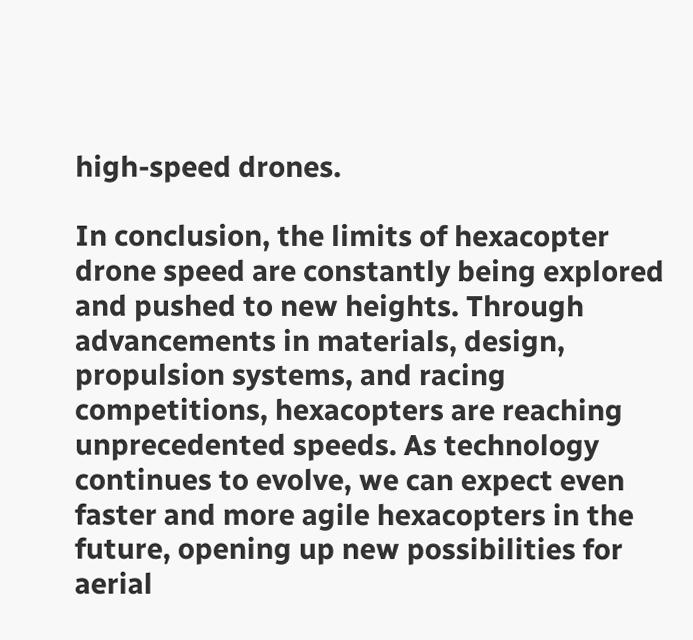high-speed drones.

In conclusion, the limits of hexacopter drone speed are constantly being explored and pushed to new heights. Through advancements in materials, design, propulsion systems, and racing competitions, hexacopters are reaching unprecedented speeds. As technology continues to evolve, we can expect even faster and more agile hexacopters in the future, opening up new possibilities for aerial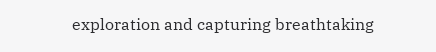exploration and capturing breathtaking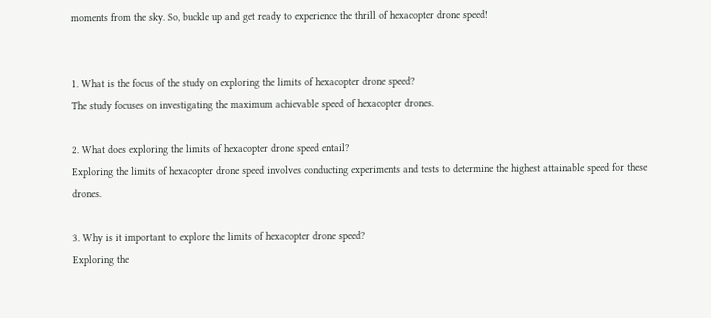moments from the sky. So, buckle up and get ready to experience the thrill of hexacopter drone speed!


1. What is the focus of the study on exploring the limits of hexacopter drone speed?
The study focuses on investigating the maximum achievable speed of hexacopter drones.

2. What does exploring the limits of hexacopter drone speed entail?
Exploring the limits of hexacopter drone speed involves conducting experiments and tests to determine the highest attainable speed for these drones.

3. Why is it important to explore the limits of hexacopter drone speed?
Exploring the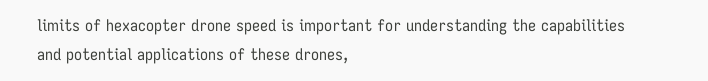limits of hexacopter drone speed is important for understanding the capabilities and potential applications of these drones,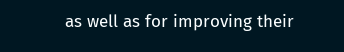as well as for improving their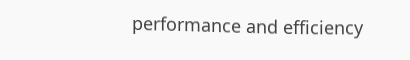performance and efficiency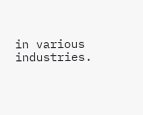in various industries.